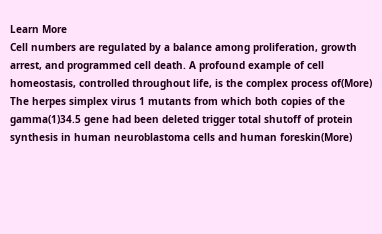Learn More
Cell numbers are regulated by a balance among proliferation, growth arrest, and programmed cell death. A profound example of cell homeostasis, controlled throughout life, is the complex process of(More)
The herpes simplex virus 1 mutants from which both copies of the gamma(1)34.5 gene had been deleted trigger total shutoff of protein synthesis in human neuroblastoma cells and human foreskin(More)